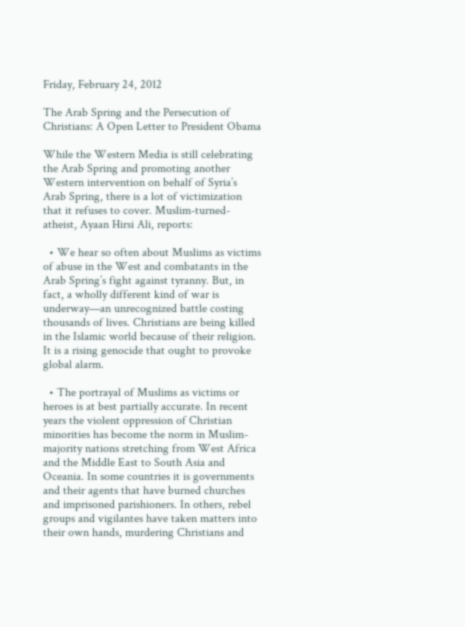Friday, February 24, 2012

The Arab Spring and the Persecution of Christians: A Open Letter to President Obama

While the Western Media is still celebrating the Arab Spring and promoting another Western intervention on behalf of Syria’s Arab Spring, there is a lot of victimization that it refuses to cover. Muslim-turned-atheist, Ayaan Hirsi Ali, reports:

  • We hear so often about Muslims as victims of abuse in the West and combatants in the Arab Spring’s fight against tyranny. But, in fact, a wholly different kind of war is underway—an unrecognized battle costing thousands of lives. Christians are being killed in the Islamic world because of their religion. It is a rising genocide that ought to provoke global alarm.

  • The portrayal of Muslims as victims or heroes is at best partially accurate. In recent years the violent oppression of Christian minorities has become the norm in Muslim-majority nations stretching from West Africa and the Middle East to South Asia and Oceania. In some countries it is governments and their agents that have burned churches and imprisoned parishioners. In others, rebel groups and vigilantes have taken matters into their own hands, murdering Christians and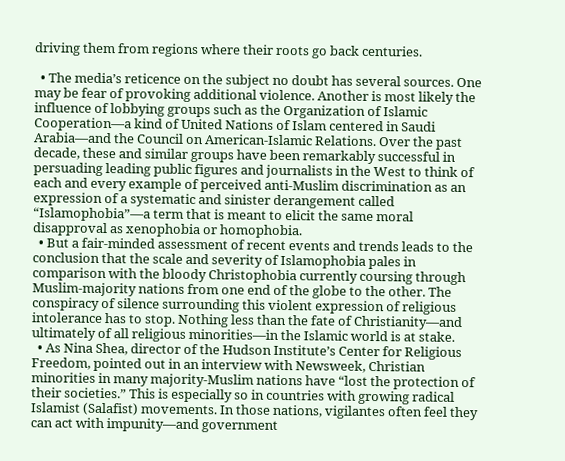driving them from regions where their roots go back centuries.

  • The media’s reticence on the subject no doubt has several sources. One may be fear of provoking additional violence. Another is most likely the influence of lobbying groups such as the Organization of Islamic Cooperation—a kind of United Nations of Islam centered in Saudi Arabia—and the Council on American-Islamic Relations. Over the past decade, these and similar groups have been remarkably successful in persuading leading public figures and journalists in the West to think of each and every example of perceived anti-Muslim discrimination as an expression of a systematic and sinister derangement called “Islamophobia”—a term that is meant to elicit the same moral disapproval as xenophobia or homophobia.
  • But a fair-minded assessment of recent events and trends leads to the conclusion that the scale and severity of Islamophobia pales in comparison with the bloody Christophobia currently coursing through Muslim-majority nations from one end of the globe to the other. The conspiracy of silence surrounding this violent expression of religious intolerance has to stop. Nothing less than the fate of Christianity—and ultimately of all religious minorities—in the Islamic world is at stake.
  • As Nina Shea, director of the Hudson Institute’s Center for Religious Freedom, pointed out in an interview with Newsweek, Christian minorities in many majority-Muslim nations have “lost the protection of their societies.” This is especially so in countries with growing radical Islamist (Salafist) movements. In those nations, vigilantes often feel they can act with impunity—and government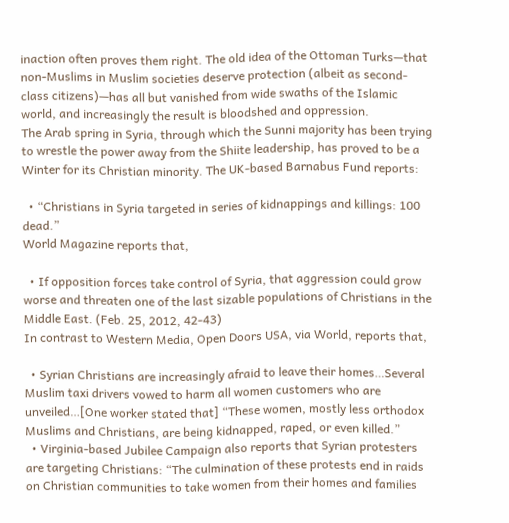inaction often proves them right. The old idea of the Ottoman Turks—that non-Muslims in Muslim societies deserve protection (albeit as second-class citizens)—has all but vanished from wide swaths of the Islamic world, and increasingly the result is bloodshed and oppression.
The Arab spring in Syria, through which the Sunni majority has been trying to wrestle the power away from the Shiite leadership, has proved to be a Winter for its Christian minority. The UK-based Barnabus Fund reports:

  • “Christians in Syria targeted in series of kidnappings and killings: 100 dead.”
World Magazine reports that,

  • If opposition forces take control of Syria, that aggression could grow worse and threaten one of the last sizable populations of Christians in the Middle East. (Feb. 25, 2012, 42-43)
In contrast to Western Media, Open Doors USA, via World, reports that,

  • Syrian Christians are increasingly afraid to leave their homes…Several Muslim taxi drivers vowed to harm all women customers who are unveiled…[One worker stated that] “These women, mostly less orthodox Muslims and Christians, are being kidnapped, raped, or even killed.”
  • Virginia-based Jubilee Campaign also reports that Syrian protesters are targeting Christians: “The culmination of these protests end in raids on Christian communities to take women from their homes and families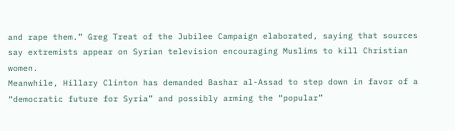and rape them.” Greg Treat of the Jubilee Campaign elaborated, saying that sources say extremists appear on Syrian television encouraging Muslims to kill Christian women.
Meanwhile, Hillary Clinton has demanded Bashar al-Assad to step down in favor of a “democratic future for Syria” and possibly arming the “popular”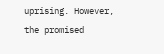uprising. However, the promised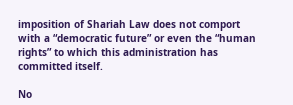imposition of Shariah Law does not comport with a “democratic future” or even the “human rights” to which this administration has committed itself.

No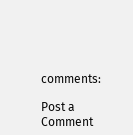comments:

Post a Comment